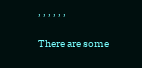, , , , , ,

There are some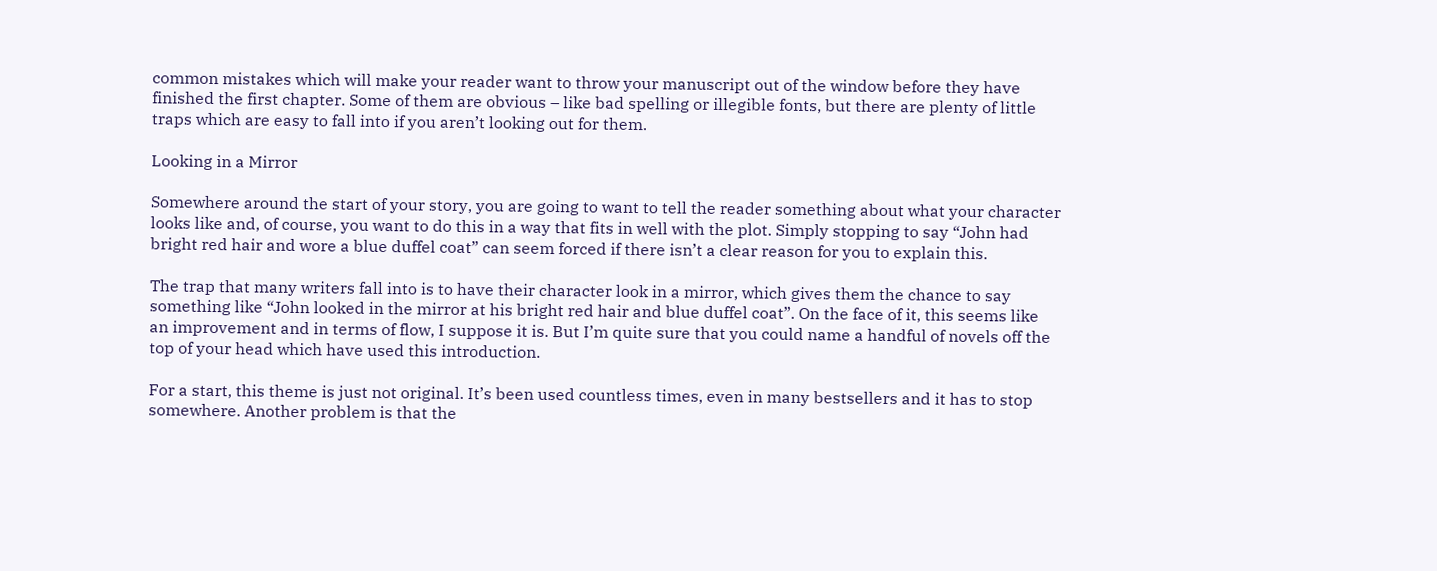common mistakes which will make your reader want to throw your manuscript out of the window before they have finished the first chapter. Some of them are obvious – like bad spelling or illegible fonts, but there are plenty of little traps which are easy to fall into if you aren’t looking out for them.

Looking in a Mirror

Somewhere around the start of your story, you are going to want to tell the reader something about what your character looks like and, of course, you want to do this in a way that fits in well with the plot. Simply stopping to say “John had bright red hair and wore a blue duffel coat” can seem forced if there isn’t a clear reason for you to explain this.

The trap that many writers fall into is to have their character look in a mirror, which gives them the chance to say something like “John looked in the mirror at his bright red hair and blue duffel coat”. On the face of it, this seems like an improvement and in terms of flow, I suppose it is. But I’m quite sure that you could name a handful of novels off the top of your head which have used this introduction.

For a start, this theme is just not original. It’s been used countless times, even in many bestsellers and it has to stop somewhere. Another problem is that the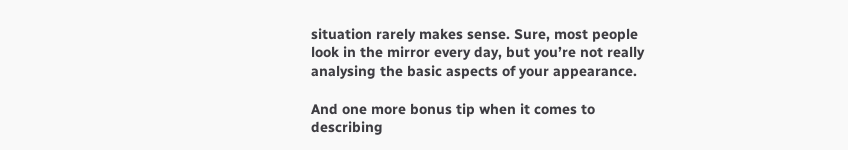situation rarely makes sense. Sure, most people look in the mirror every day, but you’re not really analysing the basic aspects of your appearance.

And one more bonus tip when it comes to describing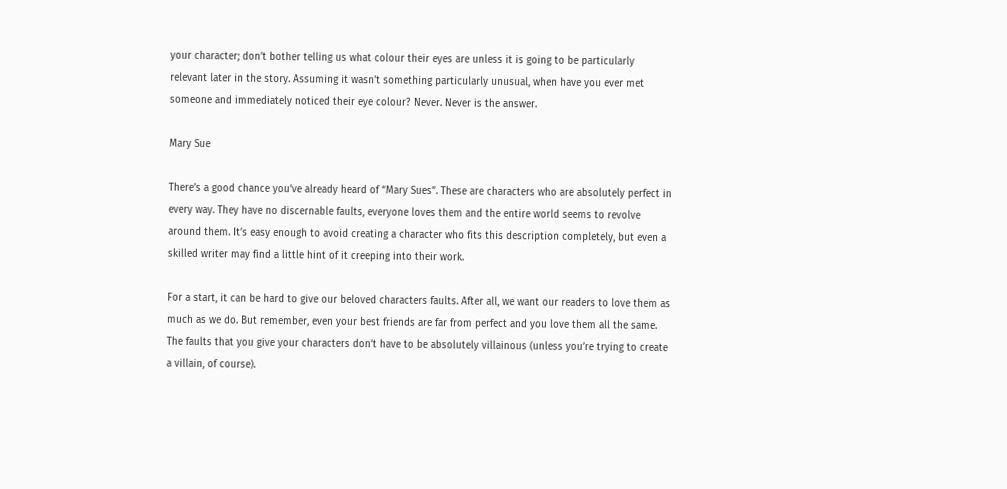your character; don’t bother telling us what colour their eyes are unless it is going to be particularly relevant later in the story. Assuming it wasn’t something particularly unusual, when have you ever met someone and immediately noticed their eye colour? Never. Never is the answer.

Mary Sue

There’s a good chance you’ve already heard of “Mary Sues”. These are characters who are absolutely perfect in every way. They have no discernable faults, everyone loves them and the entire world seems to revolve around them. It’s easy enough to avoid creating a character who fits this description completely, but even a skilled writer may find a little hint of it creeping into their work.

For a start, it can be hard to give our beloved characters faults. After all, we want our readers to love them as much as we do. But remember, even your best friends are far from perfect and you love them all the same. The faults that you give your characters don’t have to be absolutely villainous (unless you’re trying to create a villain, of course).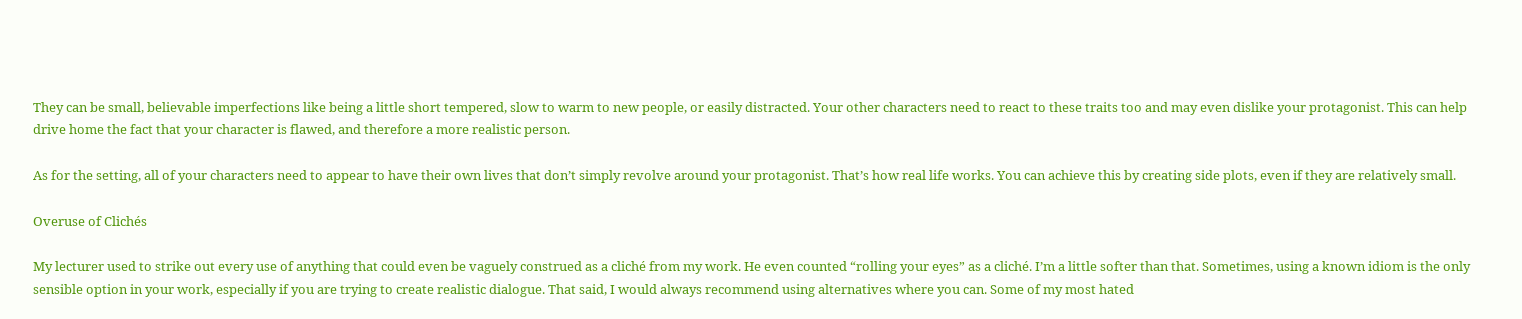They can be small, believable imperfections like being a little short tempered, slow to warm to new people, or easily distracted. Your other characters need to react to these traits too and may even dislike your protagonist. This can help drive home the fact that your character is flawed, and therefore a more realistic person.

As for the setting, all of your characters need to appear to have their own lives that don’t simply revolve around your protagonist. That’s how real life works. You can achieve this by creating side plots, even if they are relatively small.

Overuse of Clichés

My lecturer used to strike out every use of anything that could even be vaguely construed as a cliché from my work. He even counted “rolling your eyes” as a cliché. I’m a little softer than that. Sometimes, using a known idiom is the only sensible option in your work, especially if you are trying to create realistic dialogue. That said, I would always recommend using alternatives where you can. Some of my most hated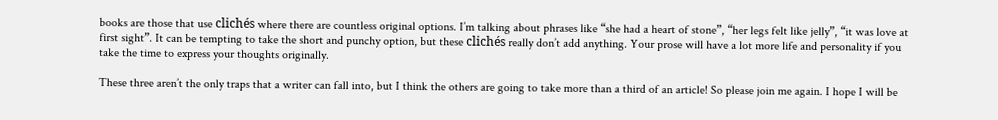books are those that use clichés where there are countless original options. I’m talking about phrases like “she had a heart of stone”, “her legs felt like jelly”, “it was love at first sight”. It can be tempting to take the short and punchy option, but these clichés really don’t add anything. Your prose will have a lot more life and personality if you take the time to express your thoughts originally.

These three aren’t the only traps that a writer can fall into, but I think the others are going to take more than a third of an article! So please join me again. I hope I will be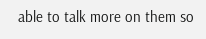able to talk more on them so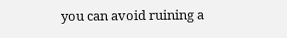you can avoid ruining a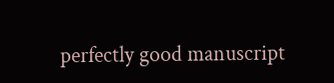perfectly good manuscript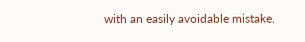with an easily avoidable mistake.